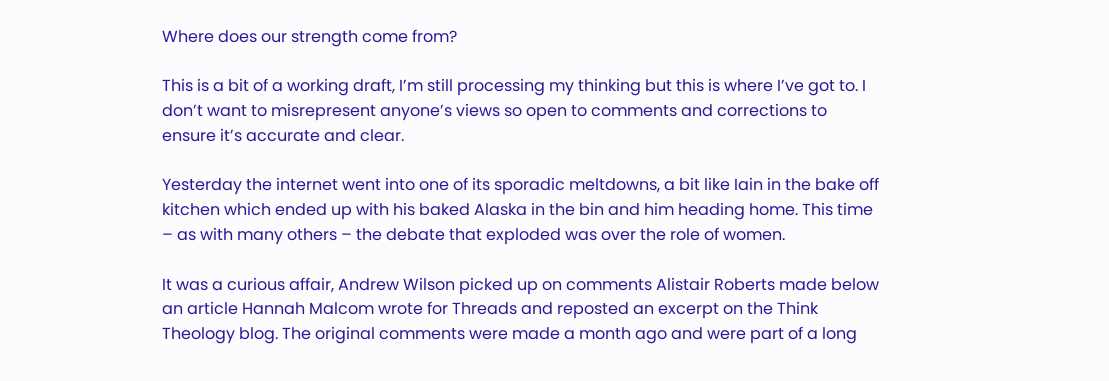Where does our strength come from?

This is a bit of a working draft, I’m still processing my thinking but this is where I’ve got to. I don’t want to misrepresent anyone’s views so open to comments and corrections to ensure it’s accurate and clear.

Yesterday the internet went into one of its sporadic meltdowns, a bit like Iain in the bake off kitchen which ended up with his baked Alaska in the bin and him heading home. This time – as with many others – the debate that exploded was over the role of women.

It was a curious affair, Andrew Wilson picked up on comments Alistair Roberts made below an article Hannah Malcom wrote for Threads and reposted an excerpt on the Think Theology blog. The original comments were made a month ago and were part of a long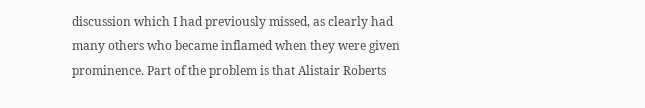discussion which I had previously missed, as clearly had many others who became inflamed when they were given prominence. Part of the problem is that Alistair Roberts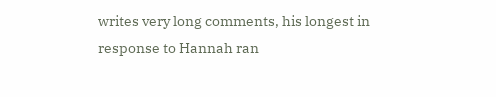writes very long comments, his longest in response to Hannah ran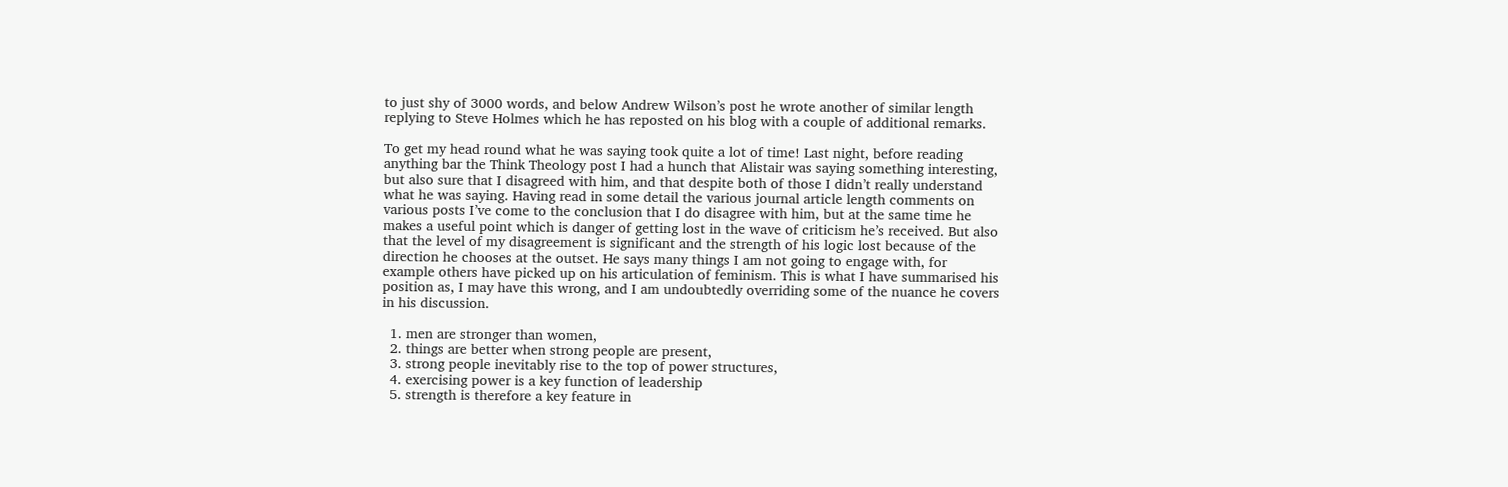to just shy of 3000 words, and below Andrew Wilson’s post he wrote another of similar length replying to Steve Holmes which he has reposted on his blog with a couple of additional remarks.

To get my head round what he was saying took quite a lot of time! Last night, before reading anything bar the Think Theology post I had a hunch that Alistair was saying something interesting, but also sure that I disagreed with him, and that despite both of those I didn’t really understand what he was saying. Having read in some detail the various journal article length comments on various posts I’ve come to the conclusion that I do disagree with him, but at the same time he makes a useful point which is danger of getting lost in the wave of criticism he’s received. But also that the level of my disagreement is significant and the strength of his logic lost because of the direction he chooses at the outset. He says many things I am not going to engage with, for example others have picked up on his articulation of feminism. This is what I have summarised his position as, I may have this wrong, and I am undoubtedly overriding some of the nuance he covers in his discussion.

  1. men are stronger than women,
  2. things are better when strong people are present,
  3. strong people inevitably rise to the top of power structures,
  4. exercising power is a key function of leadership
  5. strength is therefore a key feature in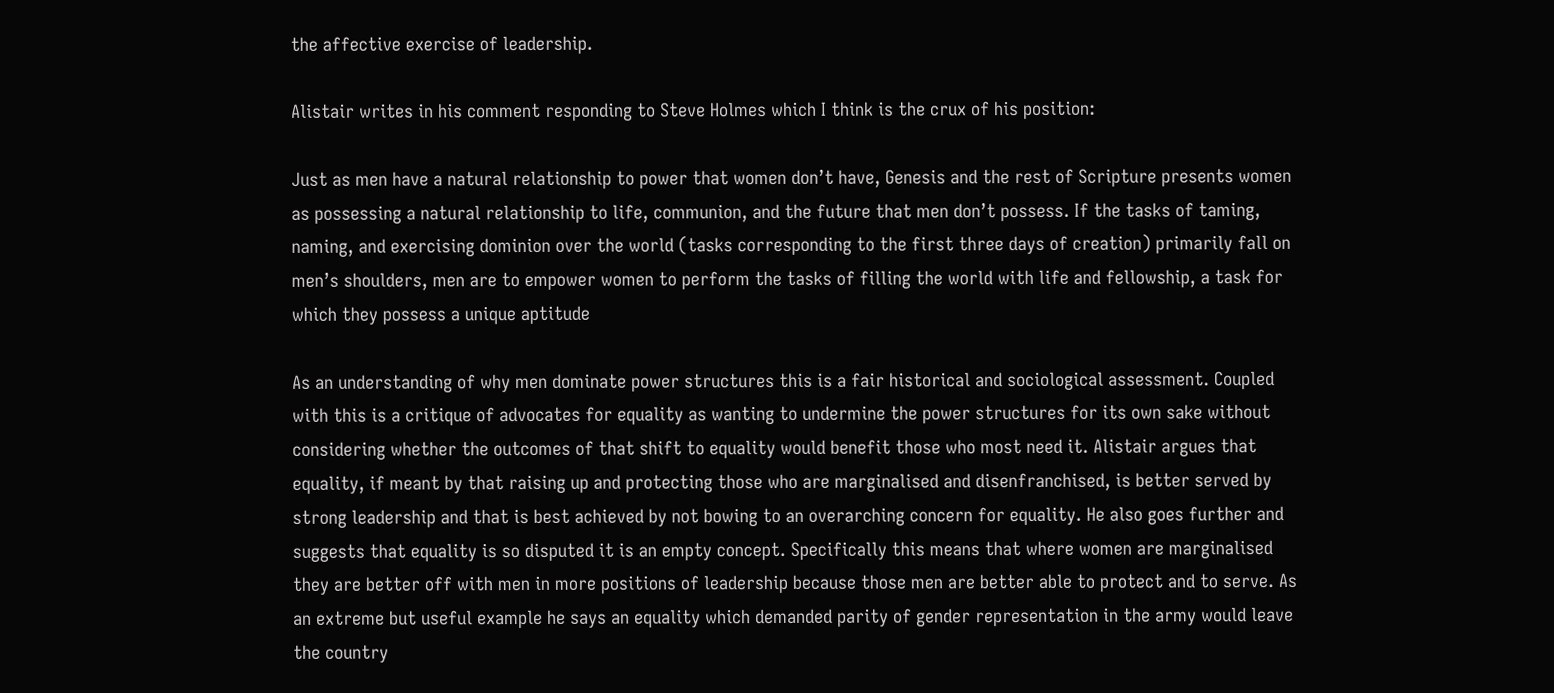the affective exercise of leadership.

Alistair writes in his comment responding to Steve Holmes which I think is the crux of his position:

Just as men have a natural relationship to power that women don’t have, Genesis and the rest of Scripture presents women as possessing a natural relationship to life, communion, and the future that men don’t possess. If the tasks of taming, naming, and exercising dominion over the world (tasks corresponding to the first three days of creation) primarily fall on men’s shoulders, men are to empower women to perform the tasks of filling the world with life and fellowship, a task for which they possess a unique aptitude

As an understanding of why men dominate power structures this is a fair historical and sociological assessment. Coupled with this is a critique of advocates for equality as wanting to undermine the power structures for its own sake without considering whether the outcomes of that shift to equality would benefit those who most need it. Alistair argues that equality, if meant by that raising up and protecting those who are marginalised and disenfranchised, is better served by strong leadership and that is best achieved by not bowing to an overarching concern for equality. He also goes further and suggests that equality is so disputed it is an empty concept. Specifically this means that where women are marginalised they are better off with men in more positions of leadership because those men are better able to protect and to serve. As an extreme but useful example he says an equality which demanded parity of gender representation in the army would leave the country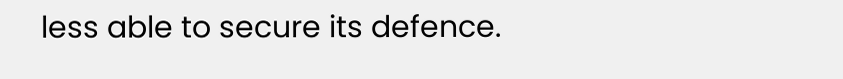less able to secure its defence.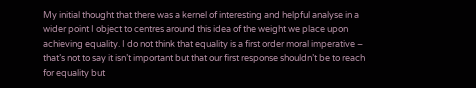My initial thought that there was a kernel of interesting and helpful analyse in a wider point I object to centres around this idea of the weight we place upon achieving equality. I do not think that equality is a first order moral imperative – that’s not to say it isn’t important but that our first response shouldn’t be to reach for equality but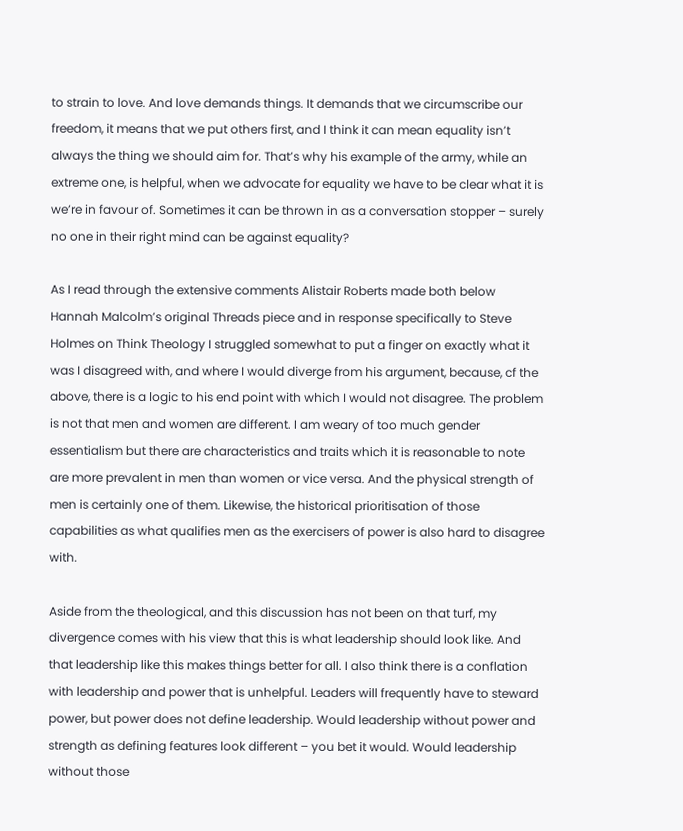to strain to love. And love demands things. It demands that we circumscribe our freedom, it means that we put others first, and I think it can mean equality isn’t always the thing we should aim for. That’s why his example of the army, while an extreme one, is helpful, when we advocate for equality we have to be clear what it is we’re in favour of. Sometimes it can be thrown in as a conversation stopper – surely no one in their right mind can be against equality?

As I read through the extensive comments Alistair Roberts made both below Hannah Malcolm’s original Threads piece and in response specifically to Steve Holmes on Think Theology I struggled somewhat to put a finger on exactly what it was I disagreed with, and where I would diverge from his argument, because, cf the above, there is a logic to his end point with which I would not disagree. The problem is not that men and women are different. I am weary of too much gender essentialism but there are characteristics and traits which it is reasonable to note are more prevalent in men than women or vice versa. And the physical strength of men is certainly one of them. Likewise, the historical prioritisation of those capabilities as what qualifies men as the exercisers of power is also hard to disagree with.

Aside from the theological, and this discussion has not been on that turf, my divergence comes with his view that this is what leadership should look like. And that leadership like this makes things better for all. I also think there is a conflation with leadership and power that is unhelpful. Leaders will frequently have to steward power, but power does not define leadership. Would leadership without power and strength as defining features look different – you bet it would. Would leadership without those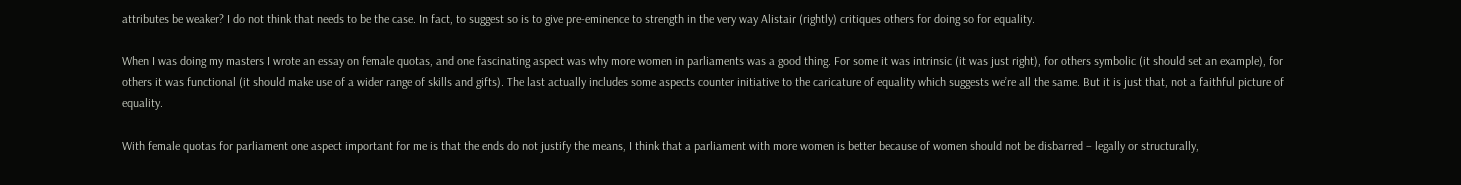attributes be weaker? I do not think that needs to be the case. In fact, to suggest so is to give pre-eminence to strength in the very way Alistair (rightly) critiques others for doing so for equality.

When I was doing my masters I wrote an essay on female quotas, and one fascinating aspect was why more women in parliaments was a good thing. For some it was intrinsic (it was just right), for others symbolic (it should set an example), for others it was functional (it should make use of a wider range of skills and gifts). The last actually includes some aspects counter initiative to the caricature of equality which suggests we’re all the same. But it is just that, not a faithful picture of equality.

With female quotas for parliament one aspect important for me is that the ends do not justify the means, I think that a parliament with more women is better because of women should not be disbarred – legally or structurally,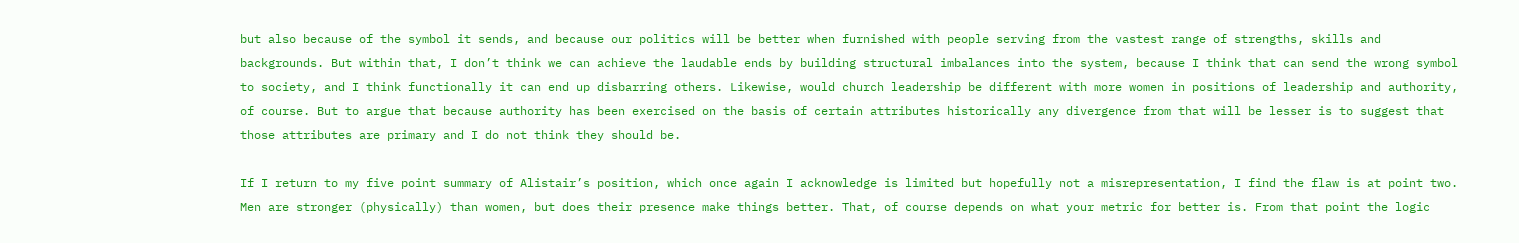but also because of the symbol it sends, and because our politics will be better when furnished with people serving from the vastest range of strengths, skills and backgrounds. But within that, I don’t think we can achieve the laudable ends by building structural imbalances into the system, because I think that can send the wrong symbol to society, and I think functionally it can end up disbarring others. Likewise, would church leadership be different with more women in positions of leadership and authority, of course. But to argue that because authority has been exercised on the basis of certain attributes historically any divergence from that will be lesser is to suggest that those attributes are primary and I do not think they should be.

If I return to my five point summary of Alistair’s position, which once again I acknowledge is limited but hopefully not a misrepresentation, I find the flaw is at point two. Men are stronger (physically) than women, but does their presence make things better. That, of course depends on what your metric for better is. From that point the logic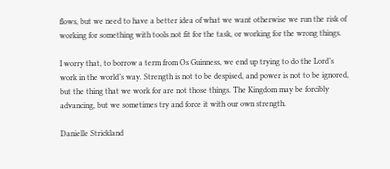flows, but we need to have a better idea of what we want otherwise we run the risk of working for something with tools not fit for the task, or working for the wrong things.

I worry that, to borrow a term from Os Guinness, we end up trying to do the Lord’s work in the world’s way. Strength is not to be despised, and power is not to be ignored, but the thing that we work for are not those things. The Kingdom may be forcibly advancing, but we sometimes try and force it with our own strength.

Danielle Strickland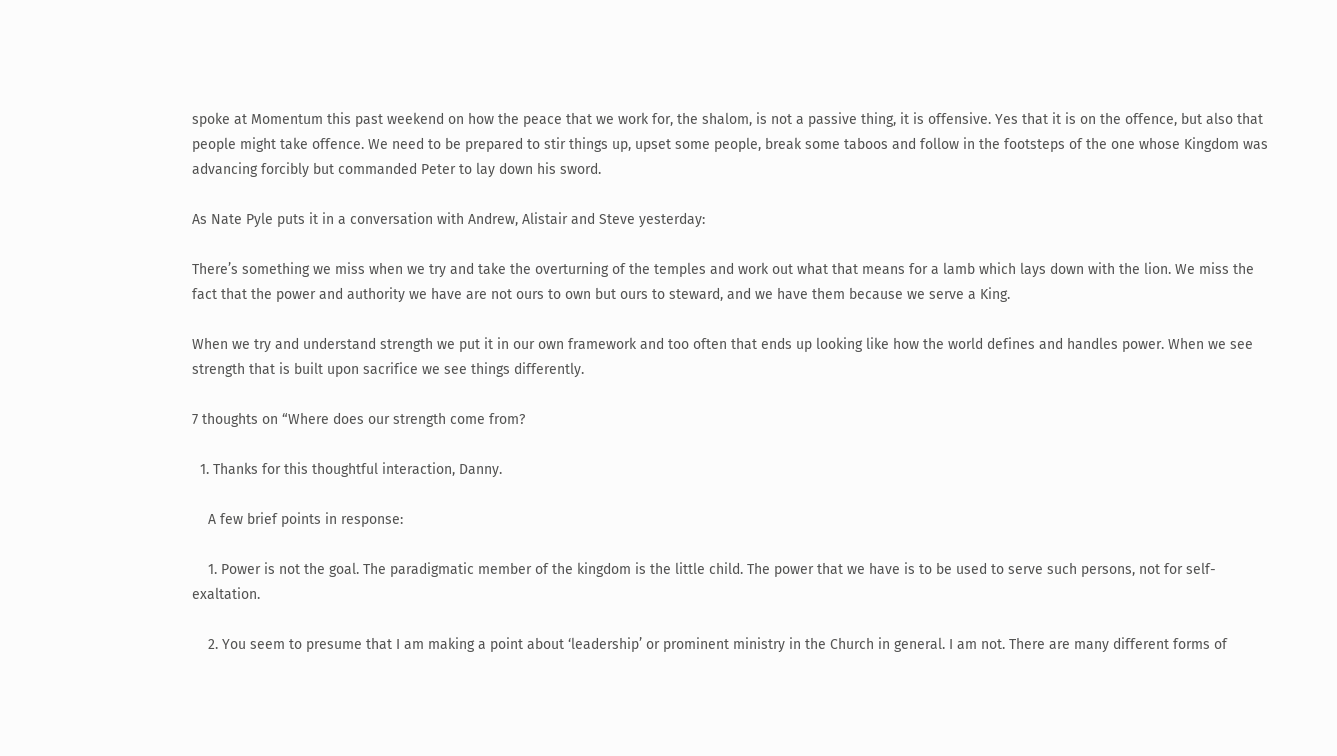spoke at Momentum this past weekend on how the peace that we work for, the shalom, is not a passive thing, it is offensive. Yes that it is on the offence, but also that people might take offence. We need to be prepared to stir things up, upset some people, break some taboos and follow in the footsteps of the one whose Kingdom was advancing forcibly but commanded Peter to lay down his sword.

As Nate Pyle puts it in a conversation with Andrew, Alistair and Steve yesterday:

There’s something we miss when we try and take the overturning of the temples and work out what that means for a lamb which lays down with the lion. We miss the fact that the power and authority we have are not ours to own but ours to steward, and we have them because we serve a King.

When we try and understand strength we put it in our own framework and too often that ends up looking like how the world defines and handles power. When we see strength that is built upon sacrifice we see things differently.

7 thoughts on “Where does our strength come from?

  1. Thanks for this thoughtful interaction, Danny.

    A few brief points in response:

    1. Power is not the goal. The paradigmatic member of the kingdom is the little child. The power that we have is to be used to serve such persons, not for self-exaltation.

    2. You seem to presume that I am making a point about ‘leadership’ or prominent ministry in the Church in general. I am not. There are many different forms of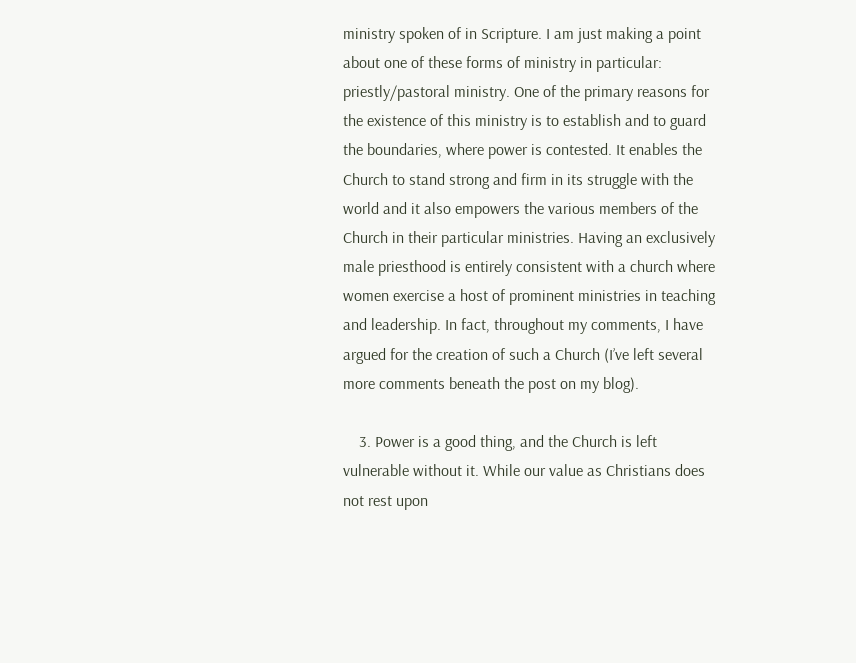ministry spoken of in Scripture. I am just making a point about one of these forms of ministry in particular: priestly/pastoral ministry. One of the primary reasons for the existence of this ministry is to establish and to guard the boundaries, where power is contested. It enables the Church to stand strong and firm in its struggle with the world and it also empowers the various members of the Church in their particular ministries. Having an exclusively male priesthood is entirely consistent with a church where women exercise a host of prominent ministries in teaching and leadership. In fact, throughout my comments, I have argued for the creation of such a Church (I’ve left several more comments beneath the post on my blog).

    3. Power is a good thing, and the Church is left vulnerable without it. While our value as Christians does not rest upon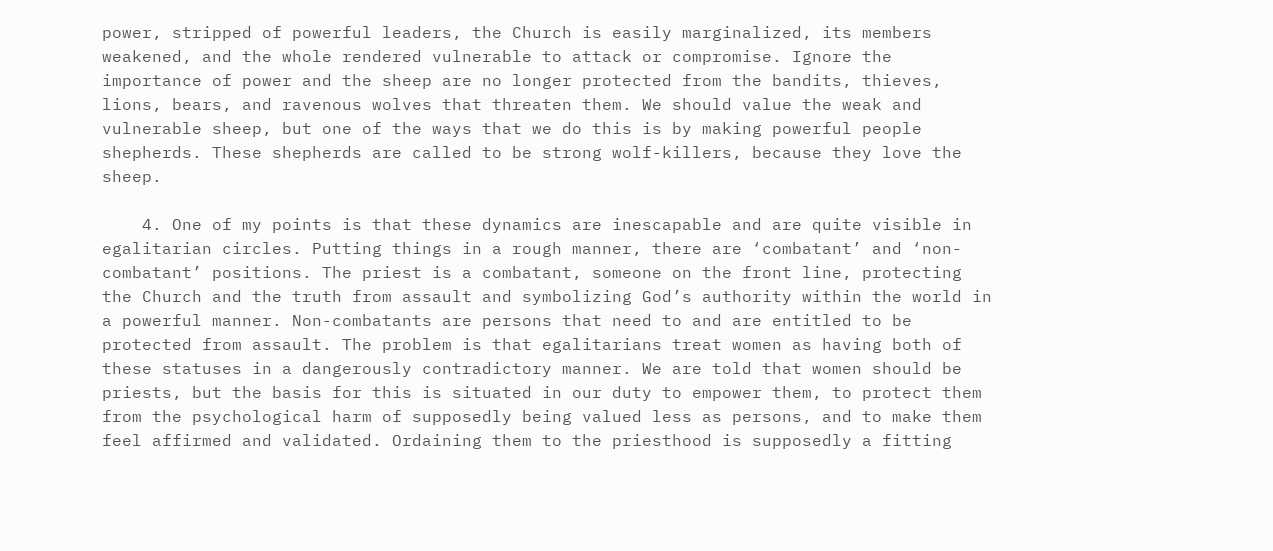power, stripped of powerful leaders, the Church is easily marginalized, its members weakened, and the whole rendered vulnerable to attack or compromise. Ignore the importance of power and the sheep are no longer protected from the bandits, thieves, lions, bears, and ravenous wolves that threaten them. We should value the weak and vulnerable sheep, but one of the ways that we do this is by making powerful people shepherds. These shepherds are called to be strong wolf-killers, because they love the sheep.

    4. One of my points is that these dynamics are inescapable and are quite visible in egalitarian circles. Putting things in a rough manner, there are ‘combatant’ and ‘non-combatant’ positions. The priest is a combatant, someone on the front line, protecting the Church and the truth from assault and symbolizing God’s authority within the world in a powerful manner. Non-combatants are persons that need to and are entitled to be protected from assault. The problem is that egalitarians treat women as having both of these statuses in a dangerously contradictory manner. We are told that women should be priests, but the basis for this is situated in our duty to empower them, to protect them from the psychological harm of supposedly being valued less as persons, and to make them feel affirmed and validated. Ordaining them to the priesthood is supposedly a fitting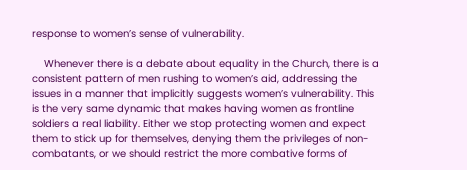response to women’s sense of vulnerability.

    Whenever there is a debate about equality in the Church, there is a consistent pattern of men rushing to women’s aid, addressing the issues in a manner that implicitly suggests women’s vulnerability. This is the very same dynamic that makes having women as frontline soldiers a real liability. Either we stop protecting women and expect them to stick up for themselves, denying them the privileges of non-combatants, or we should restrict the more combative forms of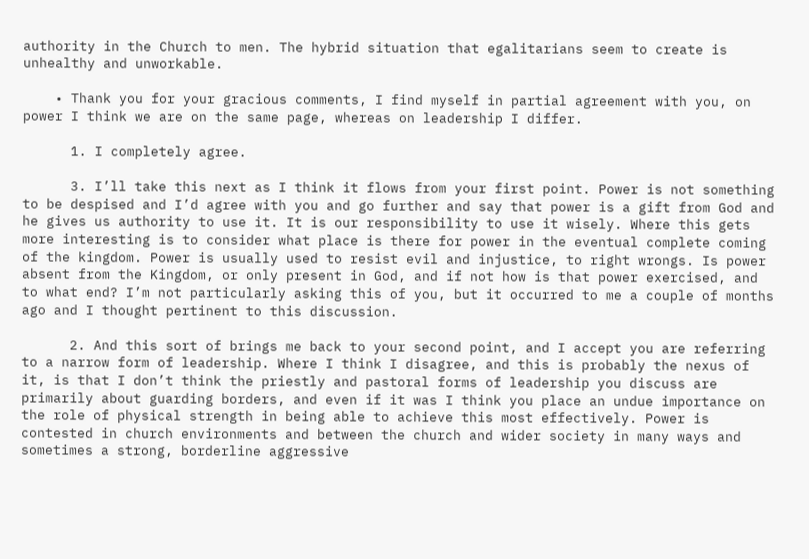authority in the Church to men. The hybrid situation that egalitarians seem to create is unhealthy and unworkable.

    • Thank you for your gracious comments, I find myself in partial agreement with you, on power I think we are on the same page, whereas on leadership I differ.

      1. I completely agree.

      3. I’ll take this next as I think it flows from your first point. Power is not something to be despised and I’d agree with you and go further and say that power is a gift from God and he gives us authority to use it. It is our responsibility to use it wisely. Where this gets more interesting is to consider what place is there for power in the eventual complete coming of the kingdom. Power is usually used to resist evil and injustice, to right wrongs. Is power absent from the Kingdom, or only present in God, and if not how is that power exercised, and to what end? I’m not particularly asking this of you, but it occurred to me a couple of months ago and I thought pertinent to this discussion.

      2. And this sort of brings me back to your second point, and I accept you are referring to a narrow form of leadership. Where I think I disagree, and this is probably the nexus of it, is that I don’t think the priestly and pastoral forms of leadership you discuss are primarily about guarding borders, and even if it was I think you place an undue importance on the role of physical strength in being able to achieve this most effectively. Power is contested in church environments and between the church and wider society in many ways and sometimes a strong, borderline aggressive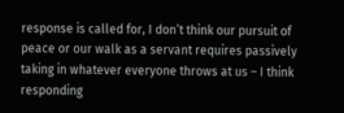response is called for, I don’t think our pursuit of peace or our walk as a servant requires passively taking in whatever everyone throws at us – I think responding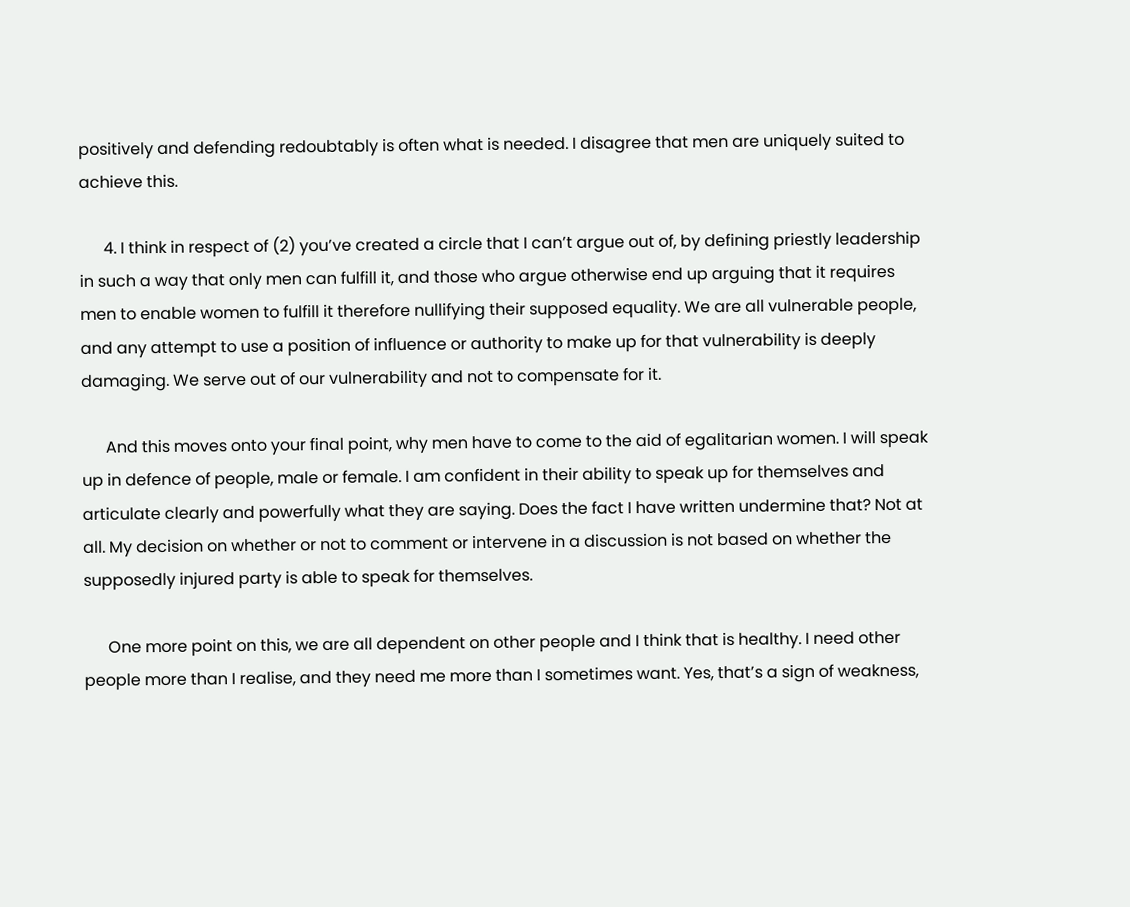positively and defending redoubtably is often what is needed. I disagree that men are uniquely suited to achieve this.

      4. I think in respect of (2) you’ve created a circle that I can’t argue out of, by defining priestly leadership in such a way that only men can fulfill it, and those who argue otherwise end up arguing that it requires men to enable women to fulfill it therefore nullifying their supposed equality. We are all vulnerable people, and any attempt to use a position of influence or authority to make up for that vulnerability is deeply damaging. We serve out of our vulnerability and not to compensate for it.

      And this moves onto your final point, why men have to come to the aid of egalitarian women. I will speak up in defence of people, male or female. I am confident in their ability to speak up for themselves and articulate clearly and powerfully what they are saying. Does the fact I have written undermine that? Not at all. My decision on whether or not to comment or intervene in a discussion is not based on whether the supposedly injured party is able to speak for themselves.

      One more point on this, we are all dependent on other people and I think that is healthy. I need other people more than I realise, and they need me more than I sometimes want. Yes, that’s a sign of weakness,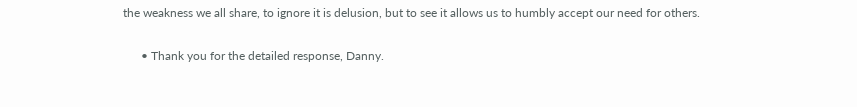the weakness we all share, to ignore it is delusion, but to see it allows us to humbly accept our need for others.

      • Thank you for the detailed response, Danny.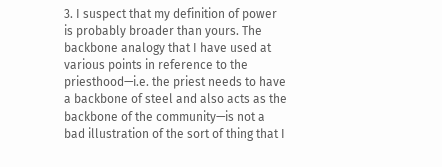3. I suspect that my definition of power is probably broader than yours. The backbone analogy that I have used at various points in reference to the priesthood—i.e. the priest needs to have a backbone of steel and also acts as the backbone of the community—is not a bad illustration of the sort of thing that I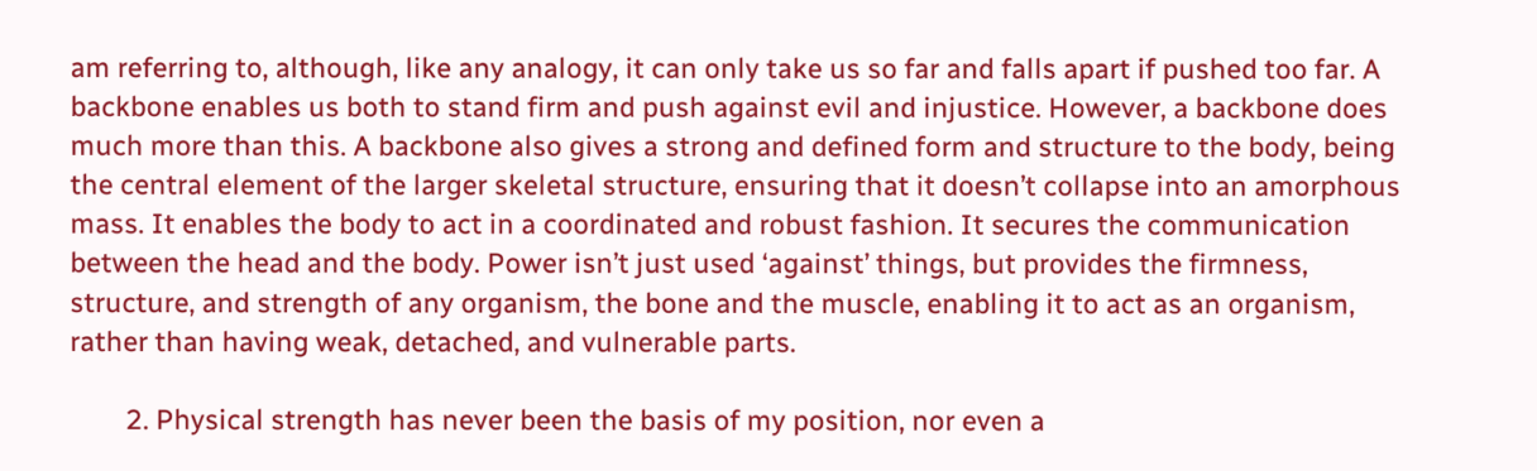am referring to, although, like any analogy, it can only take us so far and falls apart if pushed too far. A backbone enables us both to stand firm and push against evil and injustice. However, a backbone does much more than this. A backbone also gives a strong and defined form and structure to the body, being the central element of the larger skeletal structure, ensuring that it doesn’t collapse into an amorphous mass. It enables the body to act in a coordinated and robust fashion. It secures the communication between the head and the body. Power isn’t just used ‘against’ things, but provides the firmness, structure, and strength of any organism, the bone and the muscle, enabling it to act as an organism, rather than having weak, detached, and vulnerable parts.

        2. Physical strength has never been the basis of my position, nor even a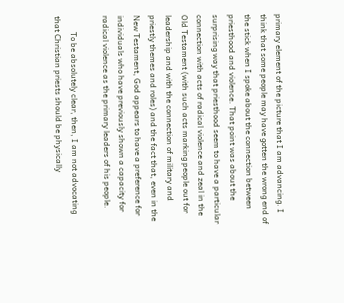primary element of the picture that I am advancing. I think that some people may have gotten the wrong end of the stick when I spoke about the connection between priesthood and violence. That point was about the surprising way that priesthood seem to have a particular connection with acts of radical violence and zeal in the Old Testament (with such acts marking people out for leadership and with the connection of military and priestly themes and roles) and the fact that, even in the New Testament, God appears to have a preference for individuals who have previously shown a capacity for radical violence as the primary leaders of his people.

        To be absolutely clear, then, I am not advocating that Christian priests should be physically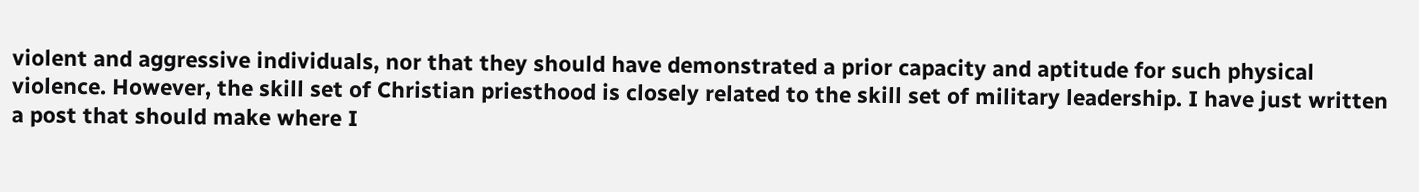violent and aggressive individuals, nor that they should have demonstrated a prior capacity and aptitude for such physical violence. However, the skill set of Christian priesthood is closely related to the skill set of military leadership. I have just written a post that should make where I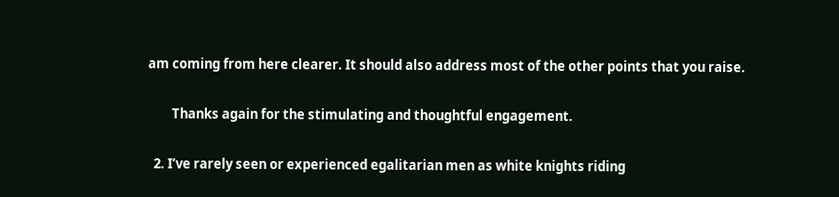am coming from here clearer. It should also address most of the other points that you raise.

        Thanks again for the stimulating and thoughtful engagement.

  2. I’ve rarely seen or experienced egalitarian men as white knights riding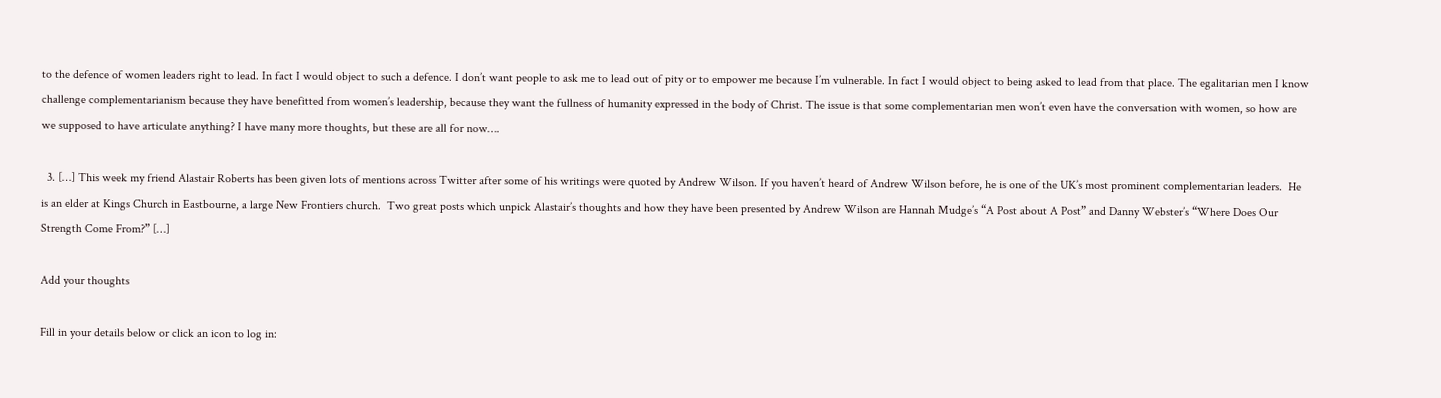to the defence of women leaders right to lead. In fact I would object to such a defence. I don’t want people to ask me to lead out of pity or to empower me because I’m vulnerable. In fact I would object to being asked to lead from that place. The egalitarian men I know challenge complementarianism because they have benefitted from women’s leadership, because they want the fullness of humanity expressed in the body of Christ. The issue is that some complementarian men won’t even have the conversation with women, so how are we supposed to have articulate anything? I have many more thoughts, but these are all for now….

  3. […] This week my friend Alastair Roberts has been given lots of mentions across Twitter after some of his writings were quoted by Andrew Wilson. If you haven’t heard of Andrew Wilson before, he is one of the UK’s most prominent complementarian leaders.  He is an elder at Kings Church in Eastbourne, a large New Frontiers church.  Two great posts which unpick Alastair’s thoughts and how they have been presented by Andrew Wilson are Hannah Mudge’s “A Post about A Post” and Danny Webster’s “Where Does Our Strength Come From?” […]

Add your thoughts

Fill in your details below or click an icon to log in: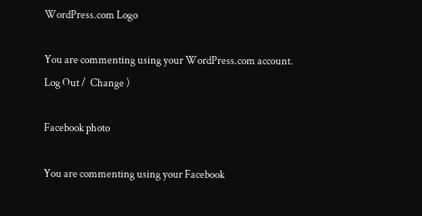WordPress.com Logo

You are commenting using your WordPress.com account. Log Out /  Change )

Facebook photo

You are commenting using your Facebook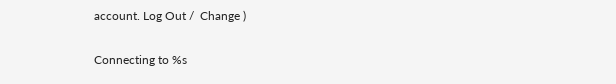account. Log Out /  Change )

Connecting to %s